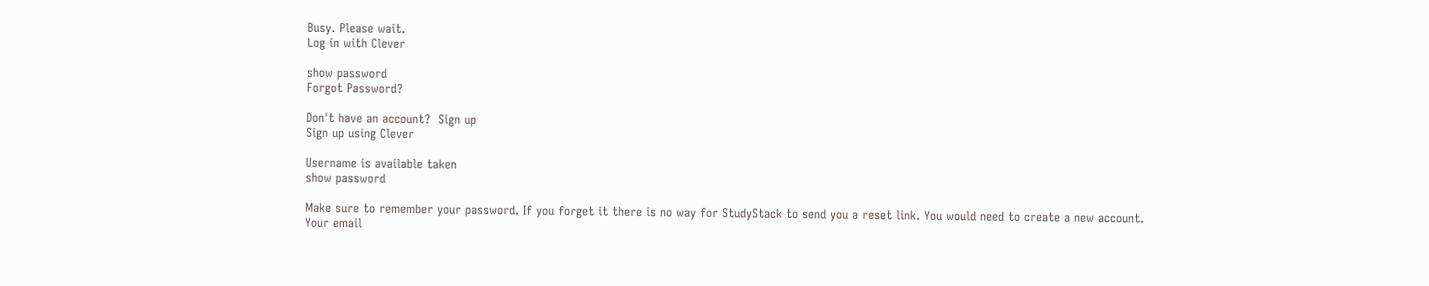Busy. Please wait.
Log in with Clever

show password
Forgot Password?

Don't have an account?  Sign up
Sign up using Clever

Username is available taken
show password

Make sure to remember your password. If you forget it there is no way for StudyStack to send you a reset link. You would need to create a new account.
Your email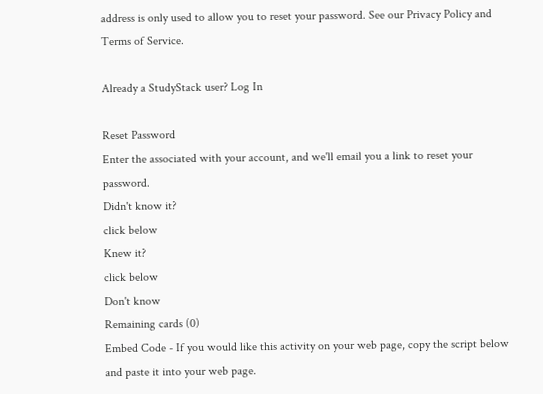address is only used to allow you to reset your password. See our Privacy Policy and Terms of Service.

Already a StudyStack user? Log In

Reset Password
Enter the associated with your account, and we'll email you a link to reset your password.
Didn't know it?
click below
Knew it?
click below
Don't know
Remaining cards (0)
Embed Code - If you would like this activity on your web page, copy the script below and paste it into your web page.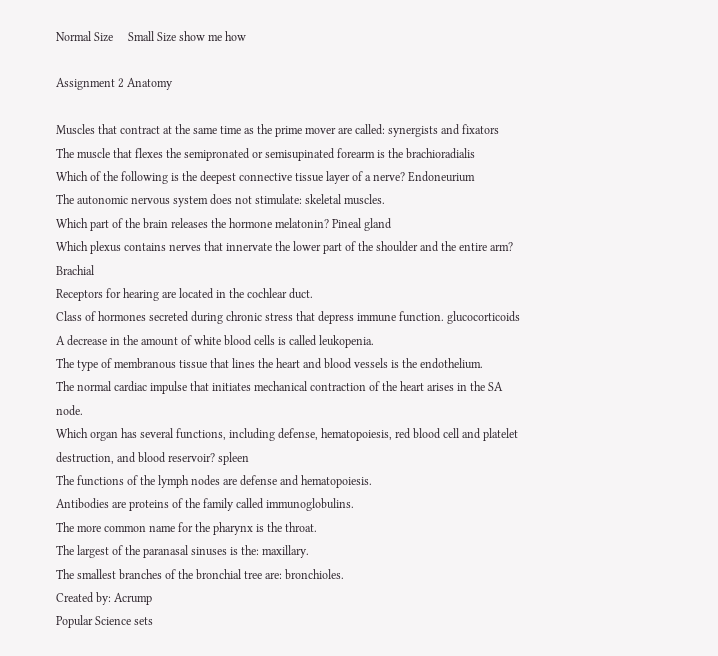Normal Size     Small Size show me how

Assignment 2 Anatomy

Muscles that contract at the same time as the prime mover are called: synergists and fixators
The muscle that flexes the semipronated or semisupinated forearm is the brachioradialis
Which of the following is the deepest connective tissue layer of a nerve? Endoneurium
The autonomic nervous system does not stimulate: skeletal muscles.
Which part of the brain releases the hormone melatonin? Pineal gland
Which plexus contains nerves that innervate the lower part of the shoulder and the entire arm? Brachial
Receptors for hearing are located in the cochlear duct.
Class of hormones secreted during chronic stress that depress immune function. glucocorticoids
A decrease in the amount of white blood cells is called leukopenia.
The type of membranous tissue that lines the heart and blood vessels is the endothelium.
The normal cardiac impulse that initiates mechanical contraction of the heart arises in the SA node.
Which organ has several functions, including defense, hematopoiesis, red blood cell and platelet destruction, and blood reservoir? spleen
The functions of the lymph nodes are defense and hematopoiesis.
Antibodies are proteins of the family called immunoglobulins.
The more common name for the pharynx is the throat.
The largest of the paranasal sinuses is the: maxillary.
The smallest branches of the bronchial tree are: bronchioles.
Created by: Acrump
Popular Science sets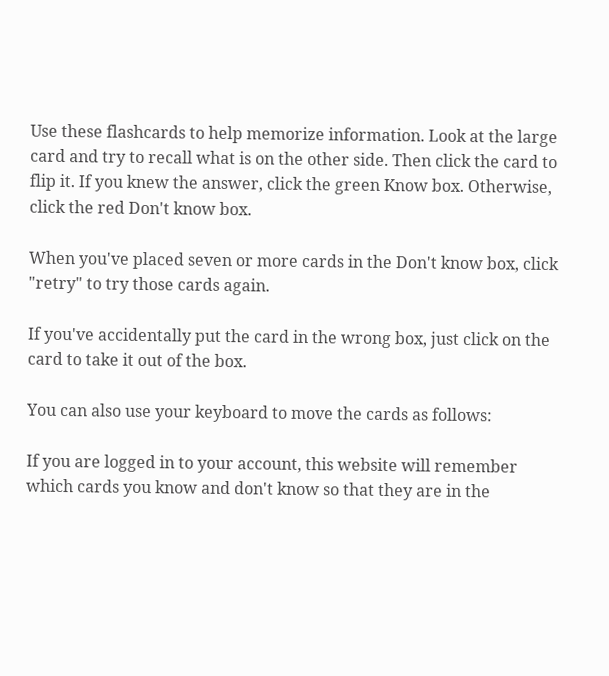Use these flashcards to help memorize information. Look at the large card and try to recall what is on the other side. Then click the card to flip it. If you knew the answer, click the green Know box. Otherwise, click the red Don't know box.

When you've placed seven or more cards in the Don't know box, click "retry" to try those cards again.

If you've accidentally put the card in the wrong box, just click on the card to take it out of the box.

You can also use your keyboard to move the cards as follows:

If you are logged in to your account, this website will remember which cards you know and don't know so that they are in the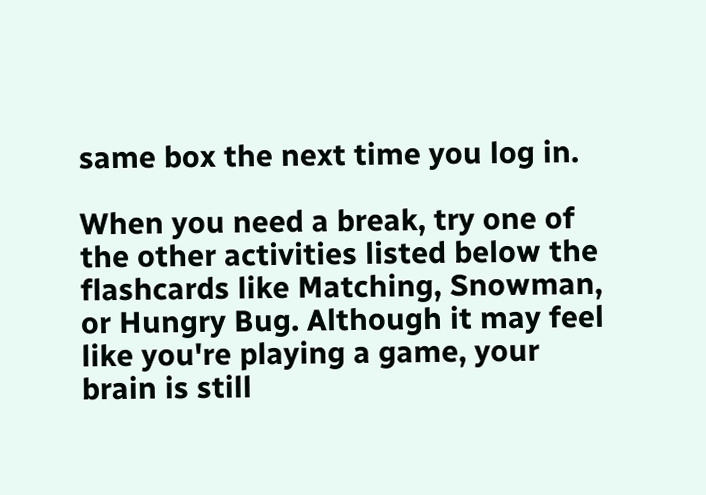same box the next time you log in.

When you need a break, try one of the other activities listed below the flashcards like Matching, Snowman, or Hungry Bug. Although it may feel like you're playing a game, your brain is still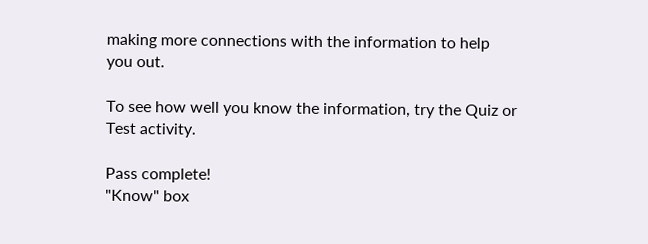making more connections with the information to help you out.

To see how well you know the information, try the Quiz or Test activity.

Pass complete!
"Know" box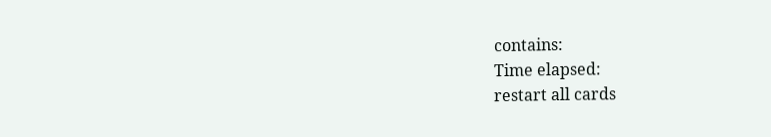contains:
Time elapsed:
restart all cards